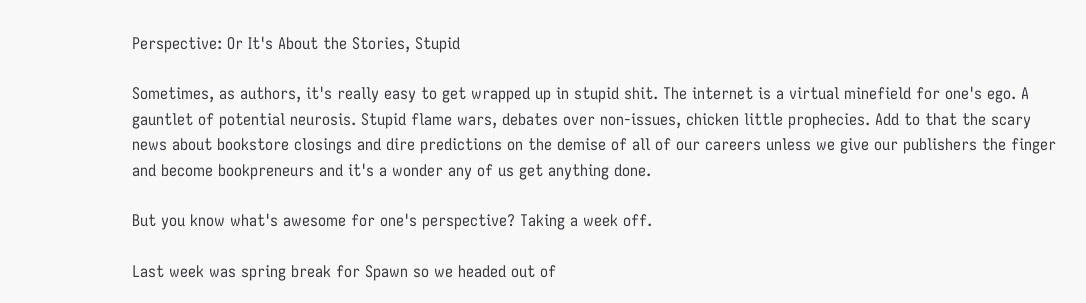Perspective: Or It's About the Stories, Stupid

Sometimes, as authors, it's really easy to get wrapped up in stupid shit. The internet is a virtual minefield for one's ego. A gauntlet of potential neurosis. Stupid flame wars, debates over non-issues, chicken little prophecies. Add to that the scary news about bookstore closings and dire predictions on the demise of all of our careers unless we give our publishers the finger and become bookpreneurs and it's a wonder any of us get anything done.

But you know what's awesome for one's perspective? Taking a week off.

Last week was spring break for Spawn so we headed out of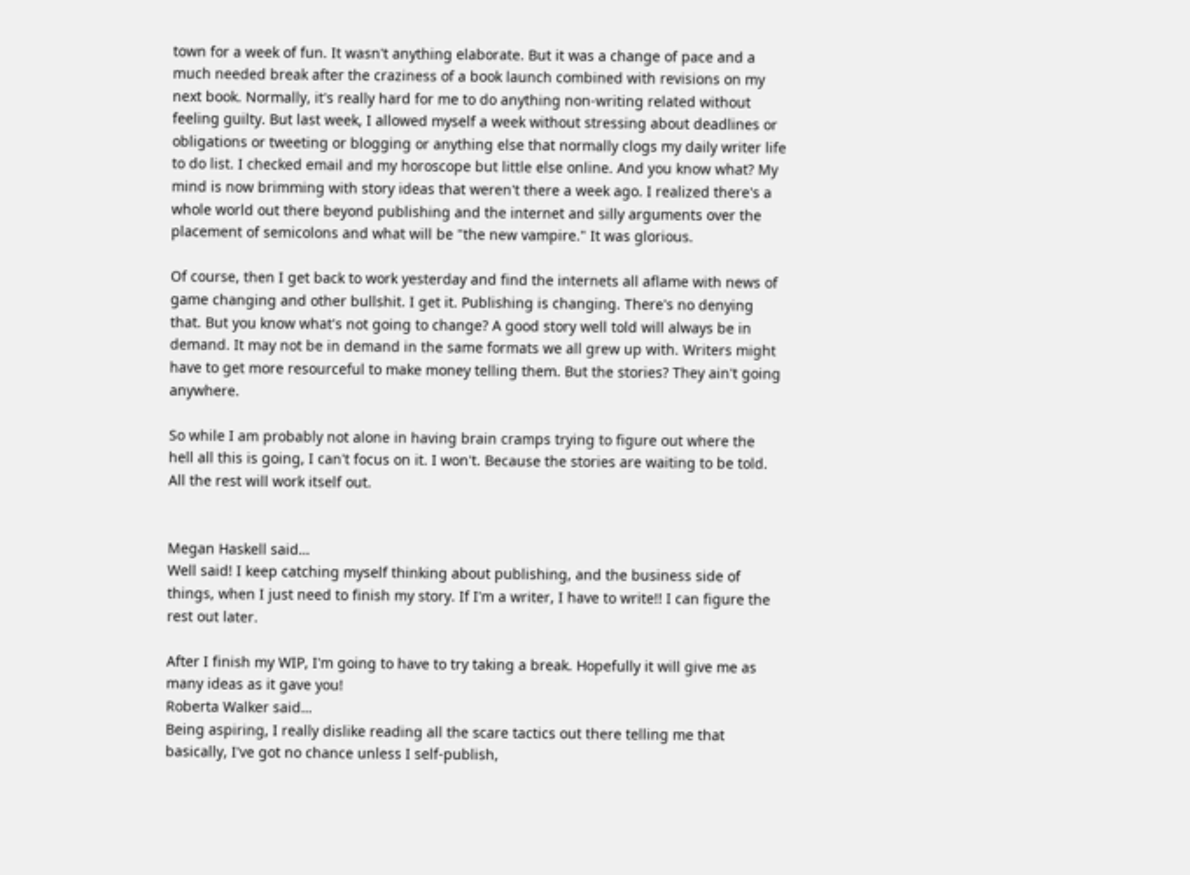town for a week of fun. It wasn't anything elaborate. But it was a change of pace and a much needed break after the craziness of a book launch combined with revisions on my next book. Normally, it's really hard for me to do anything non-writing related without feeling guilty. But last week, I allowed myself a week without stressing about deadlines or obligations or tweeting or blogging or anything else that normally clogs my daily writer life to do list. I checked email and my horoscope but little else online. And you know what? My mind is now brimming with story ideas that weren't there a week ago. I realized there's a whole world out there beyond publishing and the internet and silly arguments over the placement of semicolons and what will be "the new vampire." It was glorious.

Of course, then I get back to work yesterday and find the internets all aflame with news of game changing and other bullshit. I get it. Publishing is changing. There's no denying that. But you know what's not going to change? A good story well told will always be in demand. It may not be in demand in the same formats we all grew up with. Writers might have to get more resourceful to make money telling them. But the stories? They ain't going anywhere.

So while I am probably not alone in having brain cramps trying to figure out where the hell all this is going, I can't focus on it. I won't. Because the stories are waiting to be told. All the rest will work itself out.


Megan Haskell said…
Well said! I keep catching myself thinking about publishing, and the business side of things, when I just need to finish my story. If I'm a writer, I have to write!! I can figure the rest out later.

After I finish my WIP, I'm going to have to try taking a break. Hopefully it will give me as many ideas as it gave you!
Roberta Walker said…
Being aspiring, I really dislike reading all the scare tactics out there telling me that basically, I've got no chance unless I self-publish,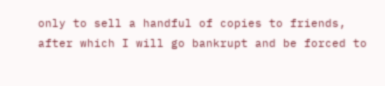only to sell a handful of copies to friends, after which I will go bankrupt and be forced to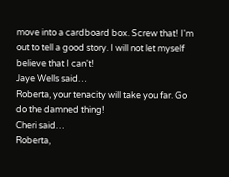move into a cardboard box. Screw that! I'm out to tell a good story. I will not let myself believe that I can't!
Jaye Wells said…
Roberta, your tenacity will take you far. Go do the damned thing!
Cheri said…
Roberta,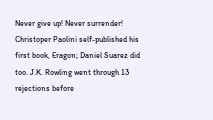Never give up! Never surrender! Christoper Paolini self-published his first book, Eragon; Daniel Suarez did too. J.K. Rowling went through 13 rejections before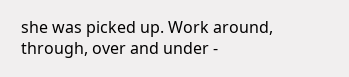she was picked up. Work around, through, over and under -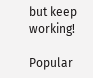but keep working!

Popular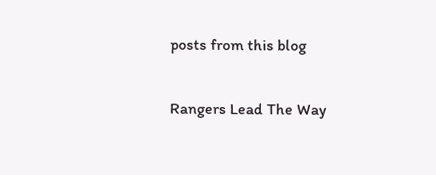posts from this blog

Rangers Lead The Way